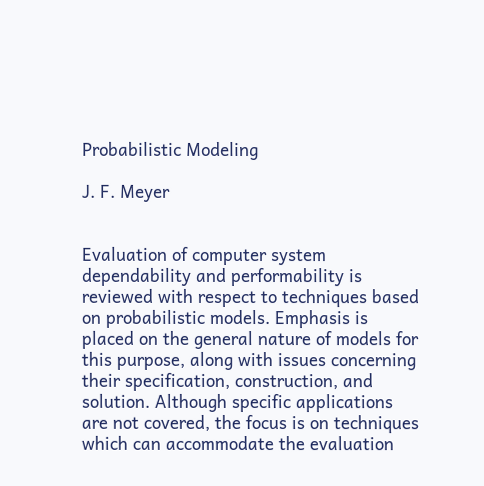Probabilistic Modeling

J. F. Meyer


Evaluation of computer system dependability and performability is reviewed with respect to techniques based on probabilistic models. Emphasis is placed on the general nature of models for this purpose, along with issues concerning their specification, construction, and solution. Although specific applications are not covered, the focus is on techniques which can accommodate the evaluation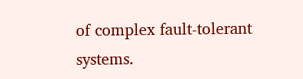of complex fault-tolerant systems.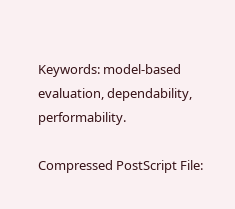Keywords: model-based evaluation, dependability, performability.

Compressed PostScript File: